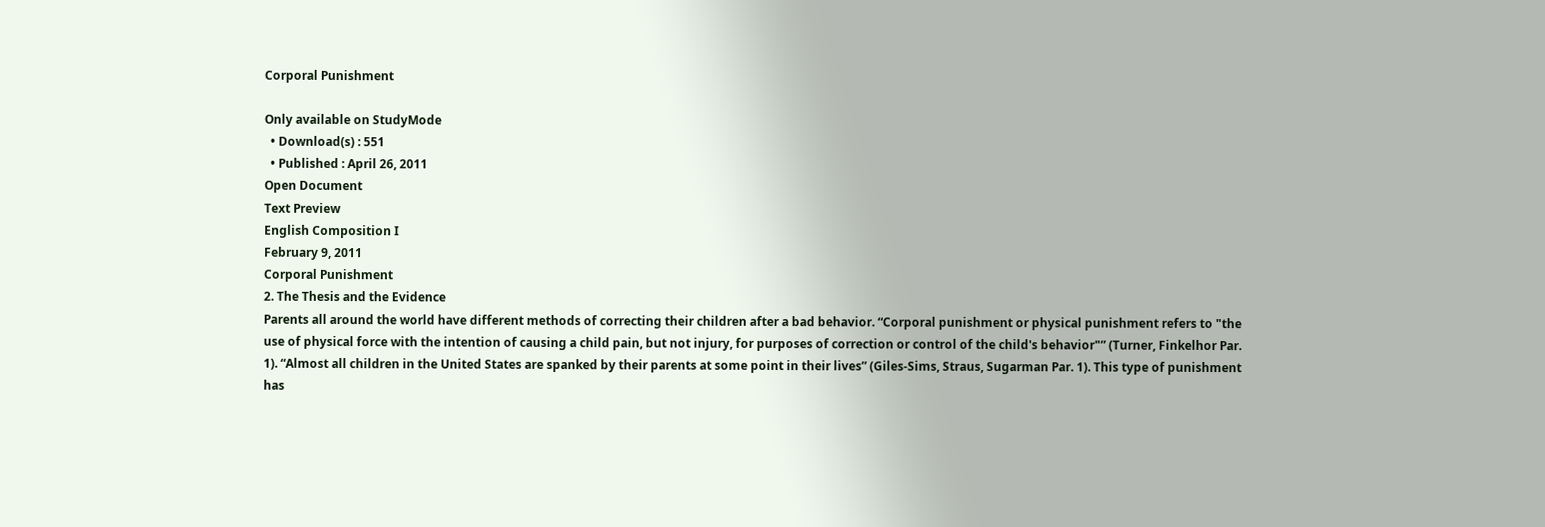Corporal Punishment

Only available on StudyMode
  • Download(s) : 551
  • Published : April 26, 2011
Open Document
Text Preview
English Composition I
February 9, 2011
Corporal Punishment
2. The Thesis and the Evidence
Parents all around the world have different methods of correcting their children after a bad behavior. “Corporal punishment or physical punishment refers to "the use of physical force with the intention of causing a child pain, but not injury, for purposes of correction or control of the child's behavior"” (Turner, Finkelhor Par. 1). “Almost all children in the United States are spanked by their parents at some point in their lives” (Giles-Sims, Straus, Sugarman Par. 1). This type of punishment has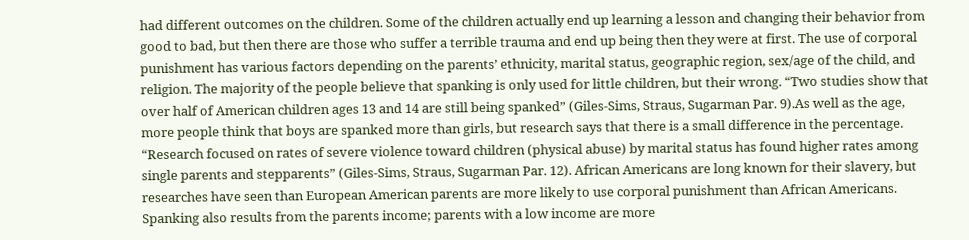had different outcomes on the children. Some of the children actually end up learning a lesson and changing their behavior from good to bad, but then there are those who suffer a terrible trauma and end up being then they were at first. The use of corporal punishment has various factors depending on the parents’ ethnicity, marital status, geographic region, sex/age of the child, and religion. The majority of the people believe that spanking is only used for little children, but their wrong. “Two studies show that over half of American children ages 13 and 14 are still being spanked” (Giles-Sims, Straus, Sugarman Par. 9).As well as the age, more people think that boys are spanked more than girls, but research says that there is a small difference in the percentage. “Research focused on rates of severe violence toward children (physical abuse) by marital status has found higher rates among single parents and stepparents” (Giles-Sims, Straus, Sugarman Par. 12). African Americans are long known for their slavery, but researches have seen than European American parents are more likely to use corporal punishment than African Americans. Spanking also results from the parents income; parents with a low income are more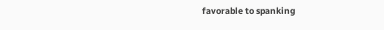favorable to spanking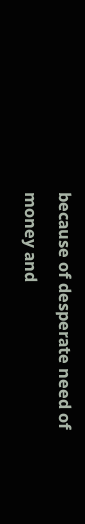because of desperate need of money and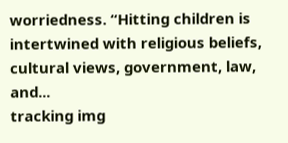worriedness. “Hitting children is intertwined with religious beliefs, cultural views, government, law, and...
tracking img